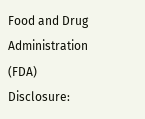Food and Drug Administration (FDA) Disclosure: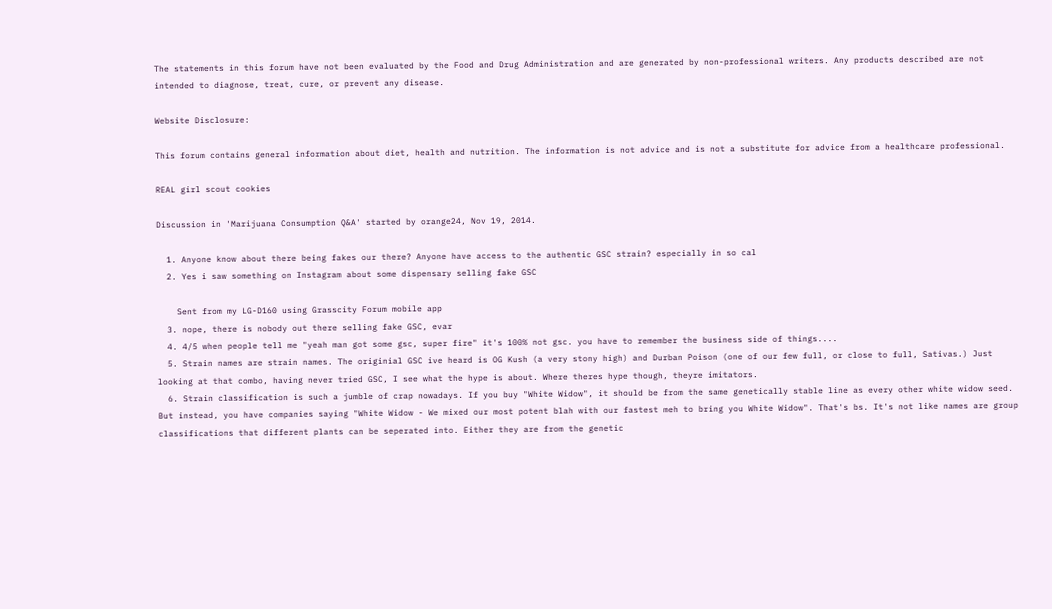The statements in this forum have not been evaluated by the Food and Drug Administration and are generated by non-professional writers. Any products described are not intended to diagnose, treat, cure, or prevent any disease.

Website Disclosure:

This forum contains general information about diet, health and nutrition. The information is not advice and is not a substitute for advice from a healthcare professional.

REAL girl scout cookies

Discussion in 'Marijuana Consumption Q&A' started by orange24, Nov 19, 2014.

  1. Anyone know about there being fakes our there? Anyone have access to the authentic GSC strain? especially in so cal
  2. Yes i saw something on Instagram about some dispensary selling fake GSC

    Sent from my LG-D160 using Grasscity Forum mobile app
  3. nope, there is nobody out there selling fake GSC, evar
  4. 4/5 when people tell me "yeah man got some gsc, super fire" it's 100% not gsc. you have to remember the business side of things....
  5. Strain names are strain names. The originial GSC ive heard is OG Kush (a very stony high) and Durban Poison (one of our few full, or close to full, Sativas.) Just looking at that combo, having never tried GSC, I see what the hype is about. Where theres hype though, theyre imitators.
  6. Strain classification is such a jumble of crap nowadays. If you buy "White Widow", it should be from the same genetically stable line as every other white widow seed. But instead, you have companies saying "White Widow - We mixed our most potent blah with our fastest meh to bring you White Widow". That's bs. It's not like names are group classifications that different plants can be seperated into. Either they are from the genetic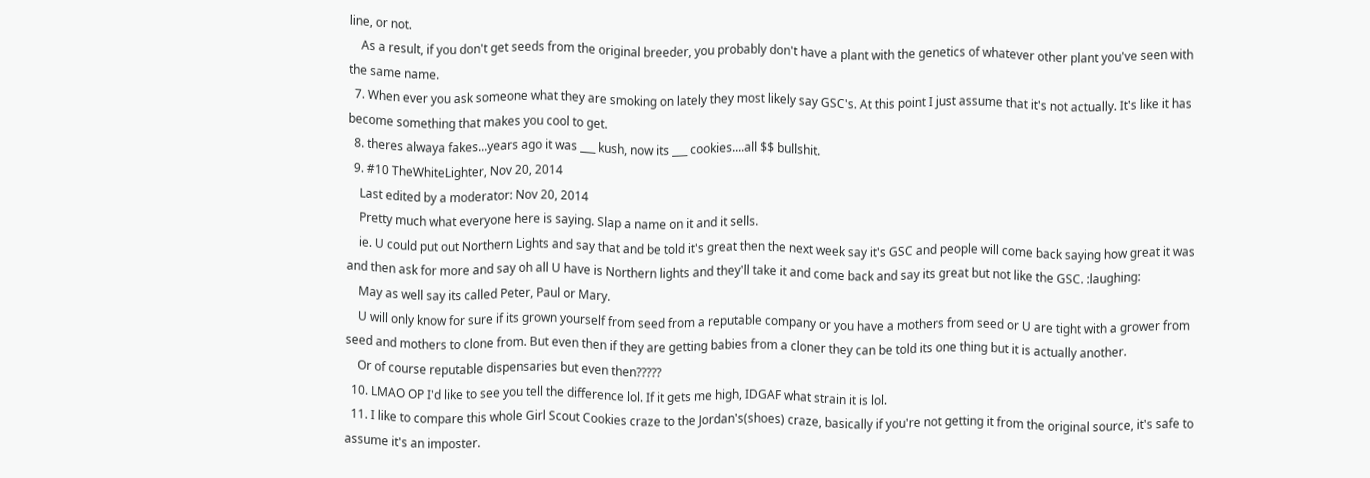line, or not.
    As a result, if you don't get seeds from the original breeder, you probably don't have a plant with the genetics of whatever other plant you've seen with the same name.
  7. When ever you ask someone what they are smoking on lately they most likely say GSC's. At this point I just assume that it's not actually. It's like it has become something that makes you cool to get.
  8. theres alwaya fakes...years ago it was ___ kush, now its ___ cookies....all $$ bullshit.
  9. #10 TheWhiteLighter, Nov 20, 2014
    Last edited by a moderator: Nov 20, 2014
    Pretty much what everyone here is saying. Slap a name on it and it sells.
    ie. U could put out Northern Lights and say that and be told it's great then the next week say it's GSC and people will come back saying how great it was and then ask for more and say oh all U have is Northern lights and they'll take it and come back and say its great but not like the GSC. :laughing:
    May as well say its called Peter, Paul or Mary.
    U will only know for sure if its grown yourself from seed from a reputable company or you have a mothers from seed or U are tight with a grower from seed and mothers to clone from. But even then if they are getting babies from a cloner they can be told its one thing but it is actually another.
    Or of course reputable dispensaries but even then?????
  10. LMAO OP I'd like to see you tell the difference lol. If it gets me high, IDGAF what strain it is lol.
  11. I like to compare this whole Girl Scout Cookies craze to the Jordan's(shoes) craze, basically if you're not getting it from the original source, it's safe to assume it's an imposter.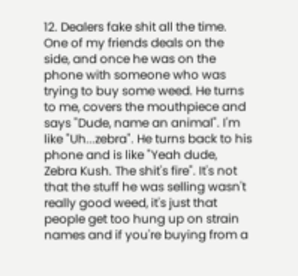12. Dealers fake shit all the time. One of my friends deals on the side, and once he was on the phone with someone who was trying to buy some weed. He turns to me, covers the mouthpiece and says "Dude, name an animal". I'm like "Uh...zebra". He turns back to his phone and is like "Yeah dude, Zebra Kush. The shit's fire". It's not that the stuff he was selling wasn't really good weed, it's just that people get too hung up on strain names and if you're buying from a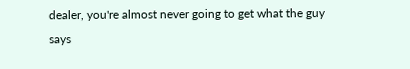dealer, you're almost never going to get what the guy says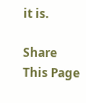it is.

Share This Page